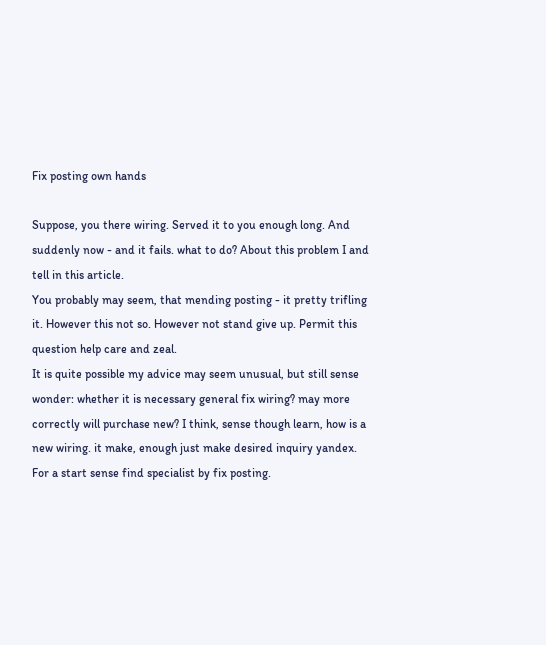Fix posting own hands

Suppose, you there wiring. Served it to you enough long. And suddenly now - and it fails. what to do? About this problem I and tell in this article.
You probably may seem, that mending posting - it pretty trifling it. However this not so. However not stand give up. Permit this question help care and zeal.
It is quite possible my advice may seem unusual, but still sense wonder: whether it is necessary general fix wiring? may more correctly will purchase new? I think, sense though learn, how is a new wiring. it make, enough just make desired inquiry yandex.
For a start sense find specialist by fix posting.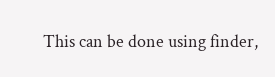This can be done using finder,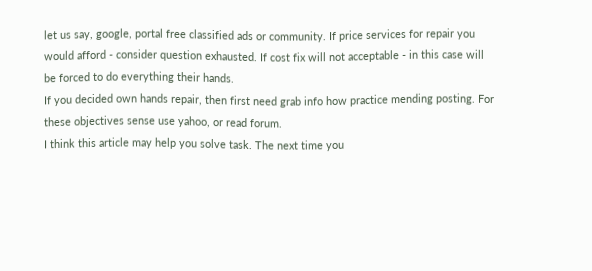let us say, google, portal free classified ads or community. If price services for repair you would afford - consider question exhausted. If cost fix will not acceptable - in this case will be forced to do everything their hands.
If you decided own hands repair, then first need grab info how practice mending posting. For these objectives sense use yahoo, or read forum.
I think this article may help you solve task. The next time you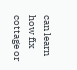can learn how fix cottage or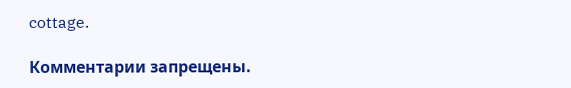cottage.

Комментарии запрещены.